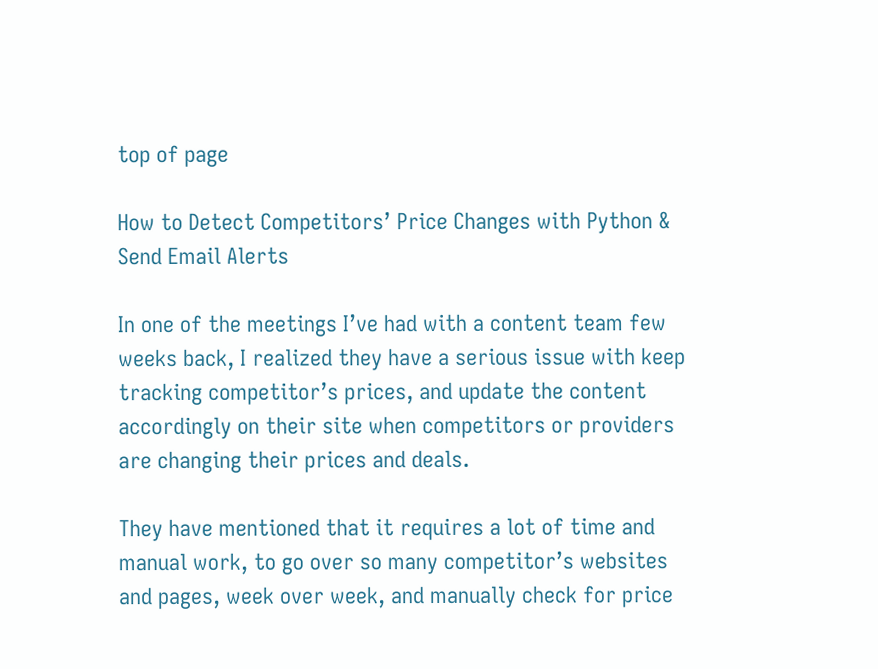top of page

How to Detect Competitors’ Price Changes with Python & Send Email Alerts

In one of the meetings I’ve had with a content team few weeks back, I realized they have a serious issue with keep tracking competitor’s prices, and update the content accordingly on their site when competitors or providers are changing their prices and deals.

They have mentioned that it requires a lot of time and manual work, to go over so many competitor’s websites and pages, week over week, and manually check for price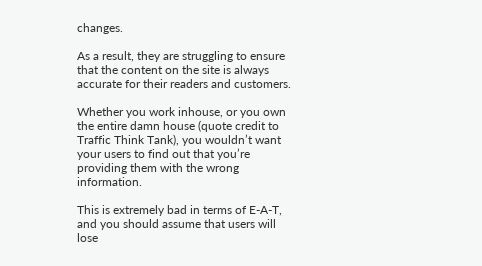changes.

As a result, they are struggling to ensure that the content on the site is always accurate for their readers and customers.

Whether you work inhouse, or you own the entire damn house (quote credit to Traffic Think Tank), you wouldn’t want your users to find out that you’re providing them with the wrong information.

This is extremely bad in terms of E-A-T, and you should assume that users will lose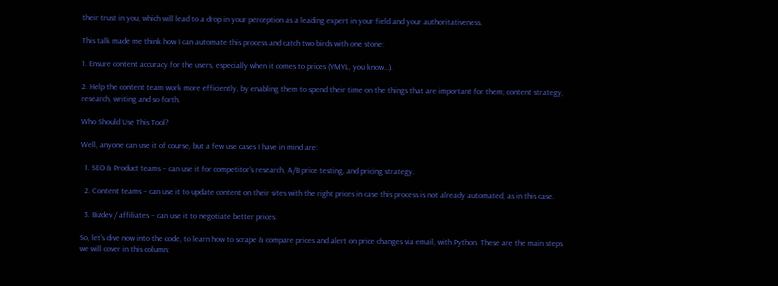their trust in you, which will lead to a drop in your perception as a leading expert in your field and your authoritativeness.

This talk made me think how I can automate this process and catch two birds with one stone:

1. Ensure content accuracy for the users, especially when it comes to prices (YMYL, you know…).

2. Help the content team work more efficiently, by enabling them to spend their time on the things that are important for them; content strategy, research, writing and so forth.

Who Should Use This Tool?

Well, anyone can use it of course, but a few use cases I have in mind are:

  1. SEO & Product teams – can use it for competitor’s research, A/B price testing, and pricing strategy.

  2. Content teams – can use it to update content on their sites with the right prices in case this process is not already automated, as in this case.

  3. Bizdev / affiliates – can use it to negotiate better prices.

So, let’s dive now into the code, to learn how to scrape & compare prices and alert on price changes via email, with Python. These are the main steps we will cover in this column: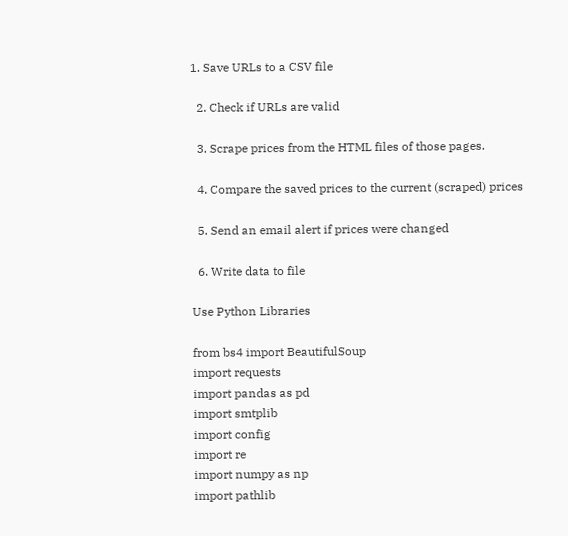1. Save URLs to a CSV file

  2. Check if URLs are valid

  3. Scrape prices from the HTML files of those pages.

  4. Compare the saved prices to the current (scraped) prices

  5. Send an email alert if prices were changed

  6. Write data to file

Use Python Libraries

from bs4 import BeautifulSoup
import requests
import pandas as pd
import smtplib
import config
import re
import numpy as np
import pathlib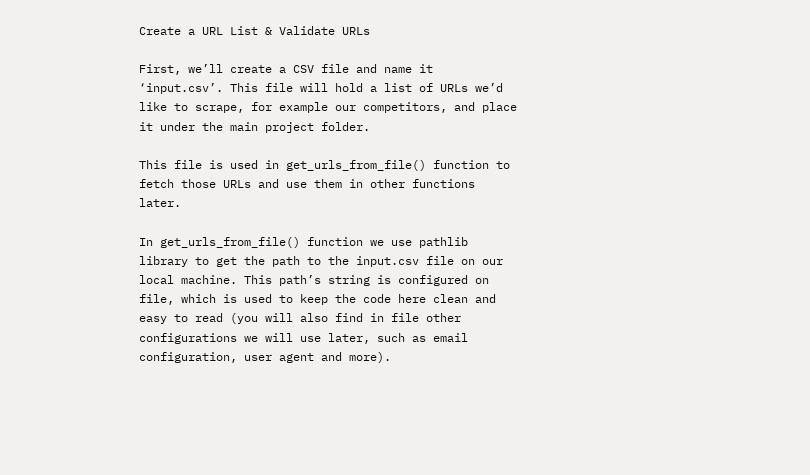Create a URL List & Validate URLs

First, we’ll create a CSV file and name it ‘input.csv’. This file will hold a list of URLs we’d like to scrape, for example our competitors, and place it under the main project folder.

This file is used in get_urls_from_file() function to fetch those URLs and use them in other functions later.

In get_urls_from_file() function we use pathlib library to get the path to the input.csv file on our local machine. This path’s string is configured on file, which is used to keep the code here clean and easy to read (you will also find in file other configurations we will use later, such as email configuration, user agent and more).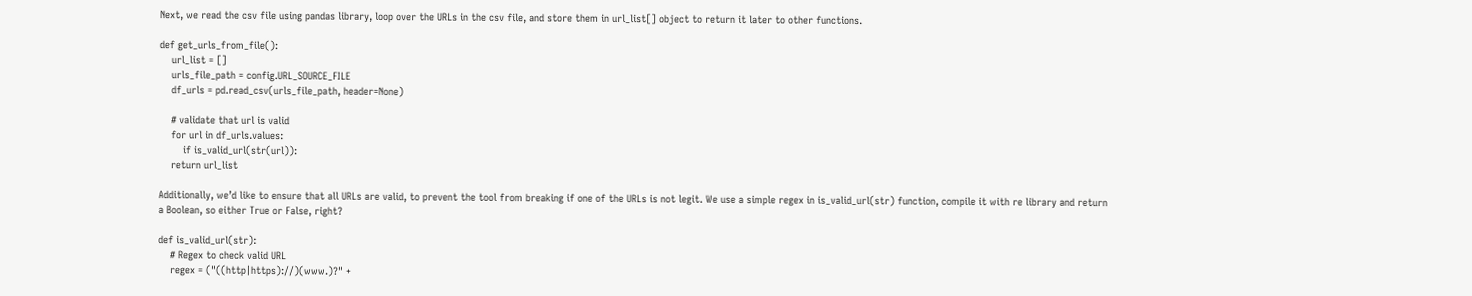Next, we read the csv file using pandas library, loop over the URLs in the csv file, and store them in url_list[] object to return it later to other functions.

def get_urls_from_file():
    url_list = []
    urls_file_path = config.URL_SOURCE_FILE
    df_urls = pd.read_csv(urls_file_path, header=None)

    # validate that url is valid
    for url in df_urls.values:
        if is_valid_url(str(url)):
    return url_list

Additionally, we’d like to ensure that all URLs are valid, to prevent the tool from breaking if one of the URLs is not legit. We use a simple regex in is_valid_url(str) function, compile it with re library and return a Boolean, so either True or False, right?

def is_valid_url(str):
    # Regex to check valid URL
    regex = ("((http|https)://)(www.)?" +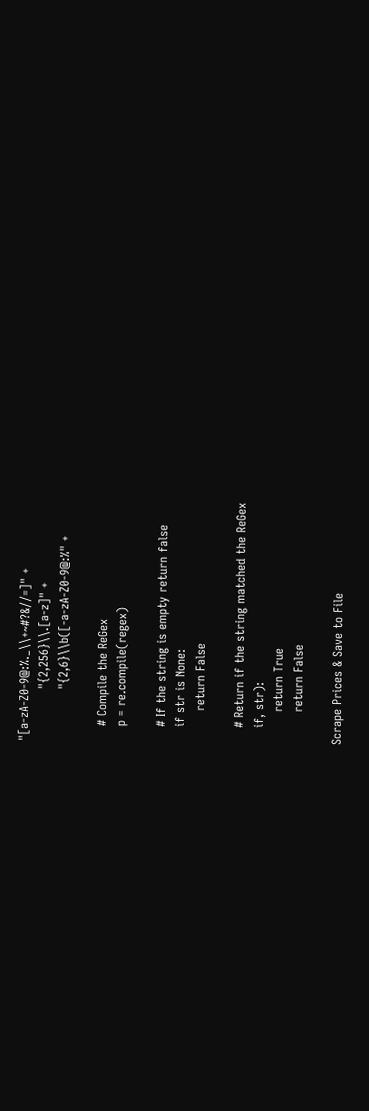"[a-zA-Z0-9@:%._\\+~#?&//=]" +
             "{2,256}\\.[a-z]" +
             "{2,6}\\b([-a-zA-Z0-9@:%" +

    # Compile the ReGex
    p = re.compile(regex)

    # If the string is empty return false
    if str is None:
        return False

    # Return if the string matched the ReGex
    if, str):
        return True
        return False

Scrape Prices & Save to File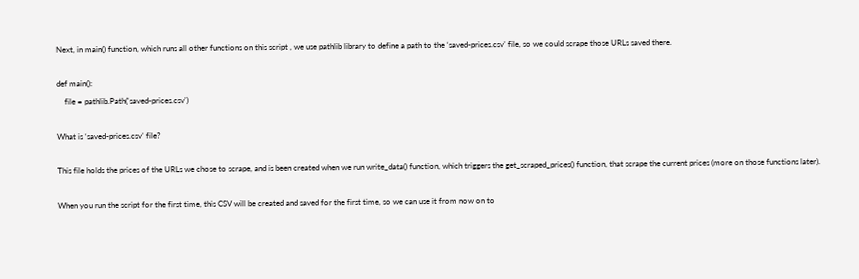Next, in main() function, which runs all other functions on this script , we use pathlib library to define a path to the ‘saved-prices.csv’ file, so we could scrape those URLs saved there.

def main():
    file = pathlib.Path('saved-prices.csv')

What is ‘saved-prices.csv’ file?

This file holds the prices of the URLs we chose to scrape, and is been created when we run write_data() function, which triggers the get_scraped_prices() function, that scrape the current prices (more on those functions later).

When you run the script for the first time, this CSV will be created and saved for the first time, so we can use it from now on to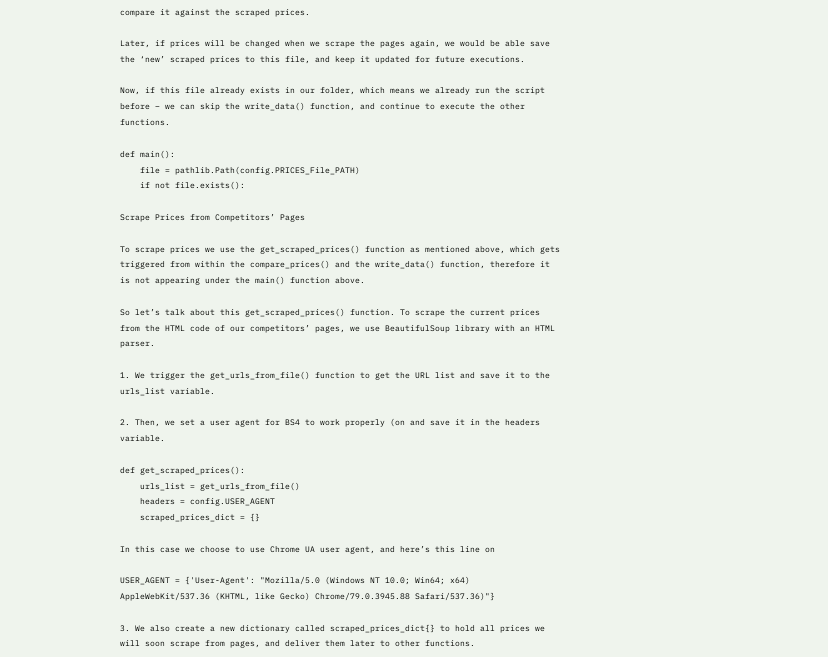compare it against the scraped prices.

Later, if prices will be changed when we scrape the pages again, we would be able save the ‘new’ scraped prices to this file, and keep it updated for future executions.

Now, if this file already exists in our folder, which means we already run the script before – we can skip the write_data() function, and continue to execute the other functions.

def main():
    file = pathlib.Path(config.PRICES_File_PATH)
    if not file.exists():

Scrape Prices from Competitors’ Pages

To scrape prices we use the get_scraped_prices() function as mentioned above, which gets triggered from within the compare_prices() and the write_data() function, therefore it is not appearing under the main() function above.

So let’s talk about this get_scraped_prices() function. To scrape the current prices from the HTML code of our competitors’ pages, we use BeautifulSoup library with an HTML parser.

1. We trigger the get_urls_from_file() function to get the URL list and save it to the urls_list variable.

2. Then, we set a user agent for BS4 to work properly (on and save it in the headers variable.

def get_scraped_prices():
    urls_list = get_urls_from_file()
    headers = config.USER_AGENT
    scraped_prices_dict = {}

In this case we choose to use Chrome UA user agent, and here’s this line on

USER_AGENT = {'User-Agent': "Mozilla/5.0 (Windows NT 10.0; Win64; x64) AppleWebKit/537.36 (KHTML, like Gecko) Chrome/79.0.3945.88 Safari/537.36)"}

3. We also create a new dictionary called scraped_prices_dict{} to hold all prices we will soon scrape from pages, and deliver them later to other functions.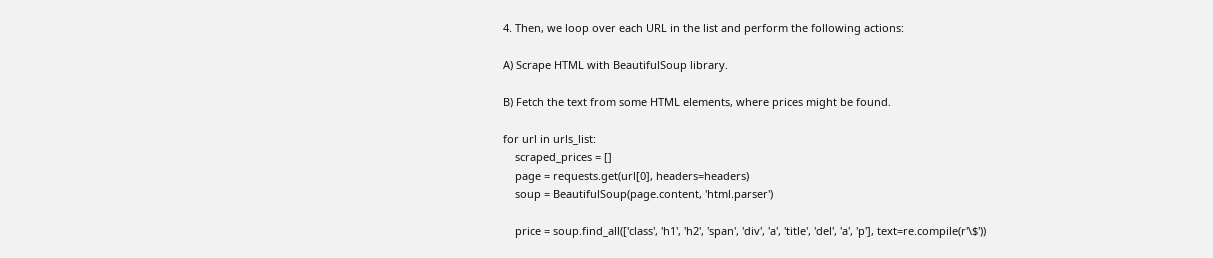4. Then, we loop over each URL in the list and perform the following actions:

A) Scrape HTML with BeautifulSoup library.

B) Fetch the text from some HTML elements, where prices might be found.

for url in urls_list:
    scraped_prices = []
    page = requests.get(url[0], headers=headers)
    soup = BeautifulSoup(page.content, 'html.parser')

    price = soup.find_all(['class', 'h1', 'h2', 'span', 'div', 'a', 'title', 'del', 'a', 'p'], text=re.compile(r'\$'))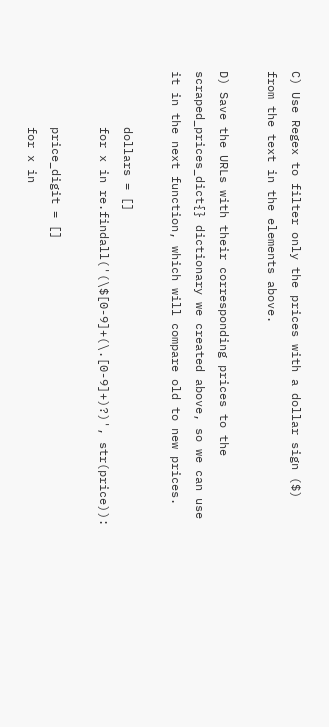C) Use Regex to filter only the prices with a dollar sign ($) from the text in the elements above.

D) Save the URLs with their corresponding prices to the scraped_prices_dict{} dictionary we created above, so we can use it in the next function, which will compare old to new prices.

        dollars = []
        for x in re.findall('(\$[0-9]+(\.[0-9]+)?)', str(price)):

        price_digit = []
        for x in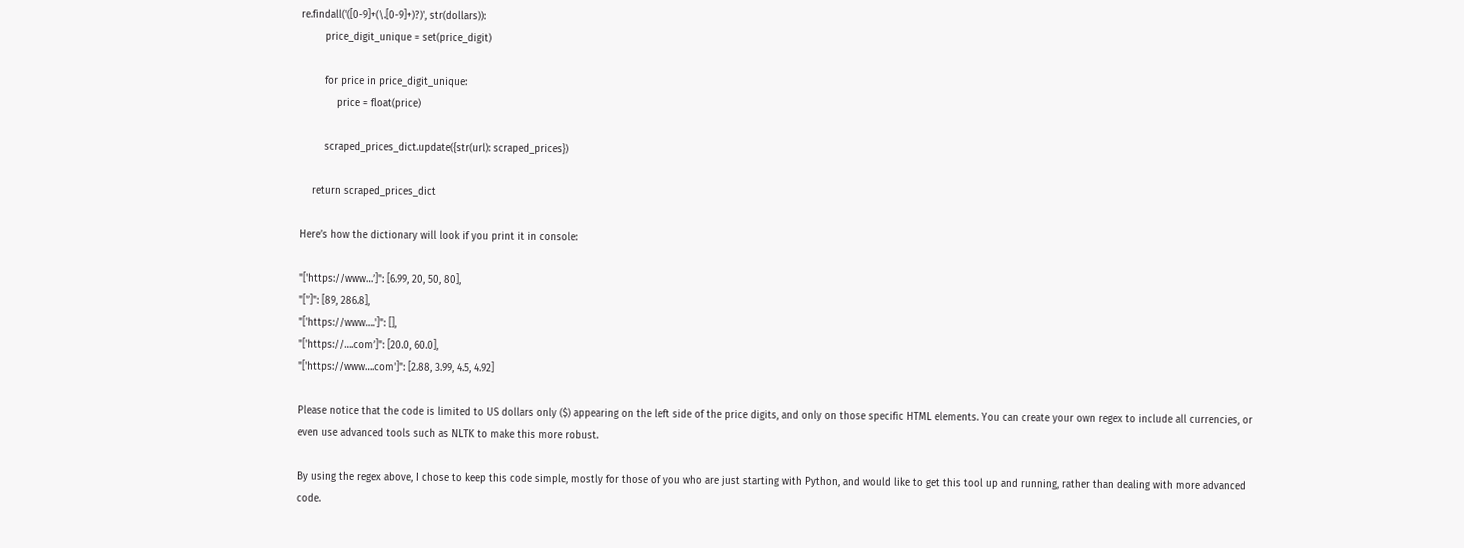re.findall('([0-9]+(\.[0-9]+)?)', str(dollars)):
        price_digit_unique = set(price_digit)

        for price in price_digit_unique:
            price = float(price)

        scraped_prices_dict.update({str(url): scraped_prices})

    return scraped_prices_dict

Here’s how the dictionary will look if you print it in console:

"['https://www…’]": [6.99, 20, 50, 80],
"['’]": [89, 286.8],
"['https://www….']": [],
"['https://….com’]": [20.0, 60.0],
"['https://www….com']": [2.88, 3.99, 4.5, 4.92]

Please notice that the code is limited to US dollars only ($) appearing on the left side of the price digits, and only on those specific HTML elements. You can create your own regex to include all currencies, or even use advanced tools such as NLTK to make this more robust.

By using the regex above, I chose to keep this code simple, mostly for those of you who are just starting with Python, and would like to get this tool up and running, rather than dealing with more advanced code.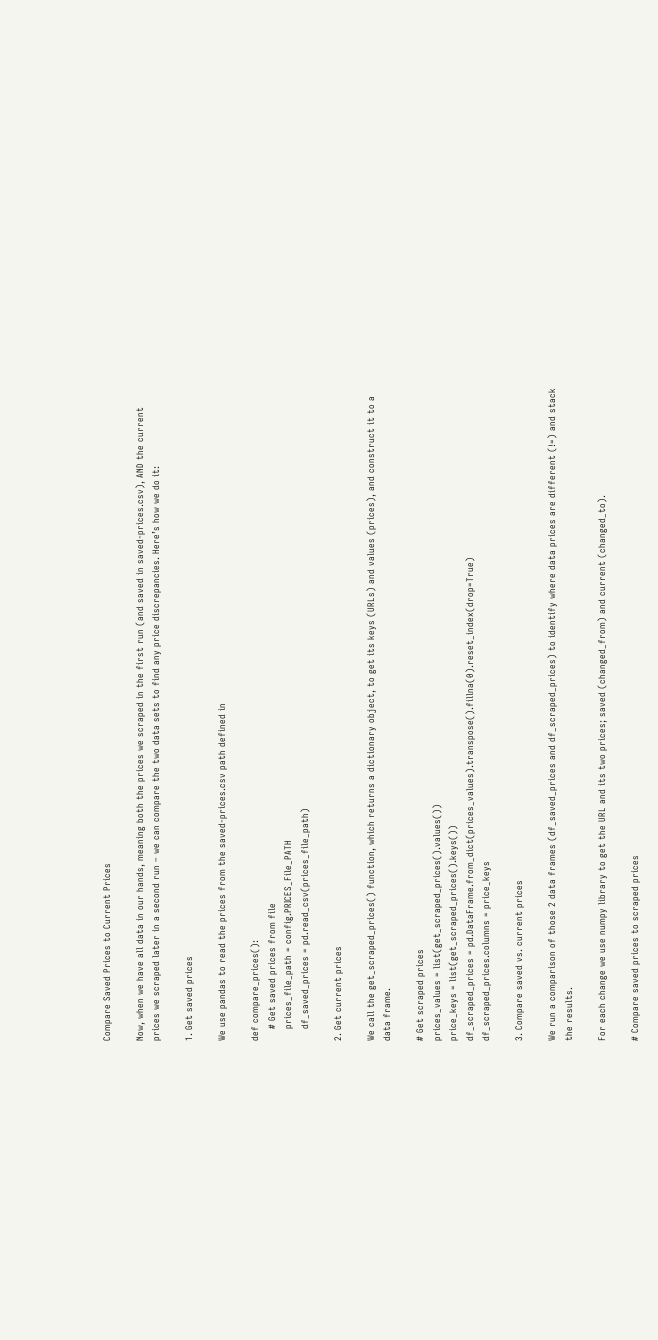Compare Saved Prices to Current Prices

Now, when we have all data in our hands, meaning both the prices we scraped in the first run (and saved in saved-prices.csv), AND the current prices we scraped later in a second run – we can compare the two data sets to find any price discrepancies. Here’s how we do it:

1. Get saved prices

We use pandas to read the prices from the saved-prices.csv path defined in

def compare_prices():
    # Get saved prices from file
    prices_file_path = config.PRICES_File_PATH
    df_saved_prices = pd.read_csv(prices_file_path)

2. Get current prices

We call the get_scraped_prices() function, which returns a dictionary object, to get its keys (URLs) and values (prices), and construct it to a data frame.

# Get scraped prices
prices_values = list(get_scraped_prices().values())
price_keys = list(get_scraped_prices().keys())
df_scraped_prices = pd.DataFrame.from_dict(prices_values).transpose().fillna(0).reset_index(drop=True)
df_scraped_prices.columns = price_keys

3. Compare saved vs. current prices

We run a comparison of those 2 data frames (df_saved_prices and df_scraped_prices) to identify where data prices are different (!=) and stack the results.

For each change we use numpy library to get the URL and its two prices; saved (changed_from) and current (changed_to).

# Compare saved prices to scraped prices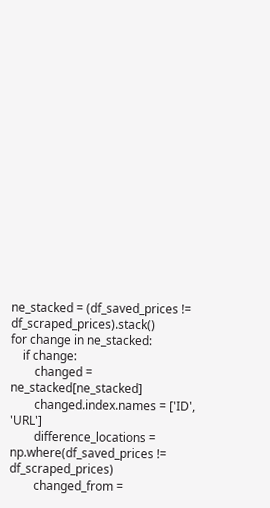ne_stacked = (df_saved_prices != df_scraped_prices).stack()
for change in ne_stacked:
    if change:
        changed = ne_stacked[ne_stacked]
        changed.index.names = ['ID', 'URL']
        difference_locations = np.where(df_saved_prices != df_scraped_prices)
        changed_from =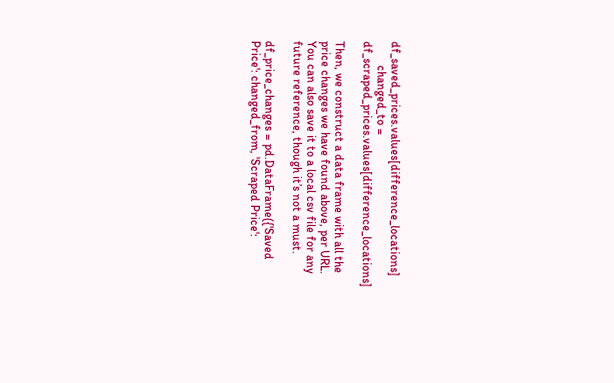df_saved_prices.values[difference_locations]
        changed_to = df_scraped_prices.values[difference_locations]

Then, we construct a data frame with all the price changes we have found above, per URL. You can also save it to a local csv file for any future reference, though it’s not a must.

df_price_changes = pd.DataFrame({'Saved Price': changed_from, 'Scraped Price':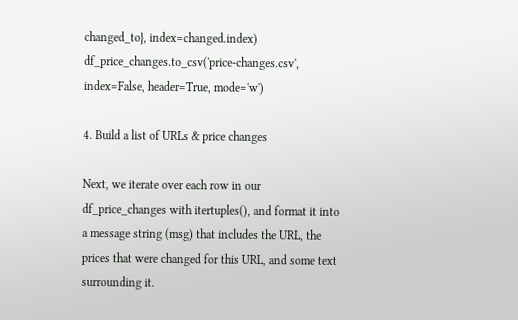changed_to}, index=changed.index)
df_price_changes.to_csv('price-changes.csv', index=False, header=True, mode='w')

4. Build a list of URLs & price changes

Next, we iterate over each row in our df_price_changes with itertuples(), and format it into a message string (msg) that includes the URL, the prices that were changed for this URL, and some text surrounding it.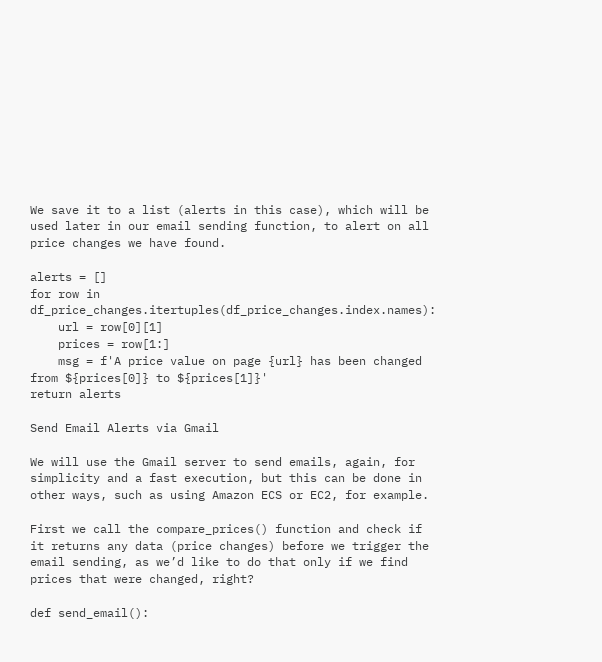We save it to a list (alerts in this case), which will be used later in our email sending function, to alert on all price changes we have found.

alerts = []
for row in df_price_changes.itertuples(df_price_changes.index.names):
    url = row[0][1]
    prices = row[1:]
    msg = f'A price value on page {url} has been changed from ${prices[0]} to ${prices[1]}'
return alerts

Send Email Alerts via Gmail

We will use the Gmail server to send emails, again, for simplicity and a fast execution, but this can be done in other ways, such as using Amazon ECS or EC2, for example.

First we call the compare_prices() function and check if it returns any data (price changes) before we trigger the email sending, as we’d like to do that only if we find prices that were changed, right?

def send_email():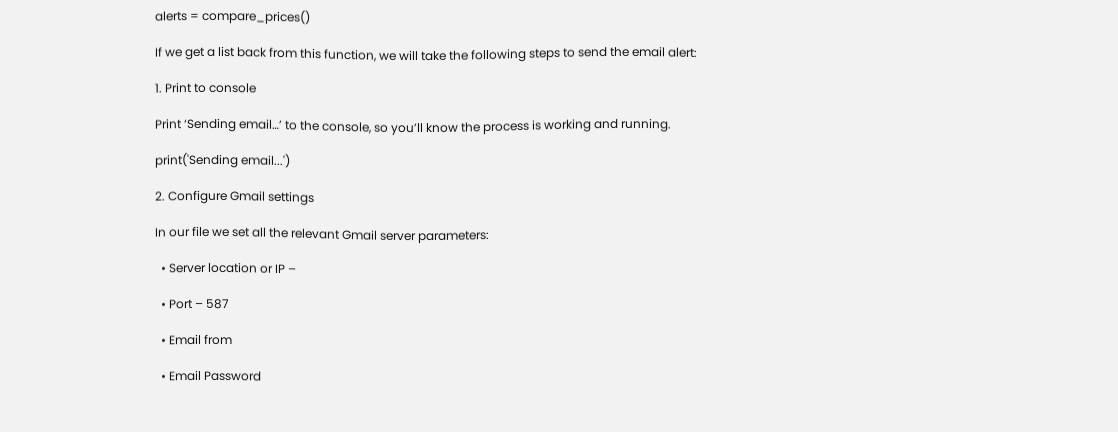alerts = compare_prices()

If we get a list back from this function, we will take the following steps to send the email alert:

1. Print to console

Print ‘Sending email…’ to the console, so you’ll know the process is working and running.

print('Sending email...')

2. Configure Gmail settings

In our file we set all the relevant Gmail server parameters:

  • Server location or IP –

  • Port – 587

  • Email from

  • Email Password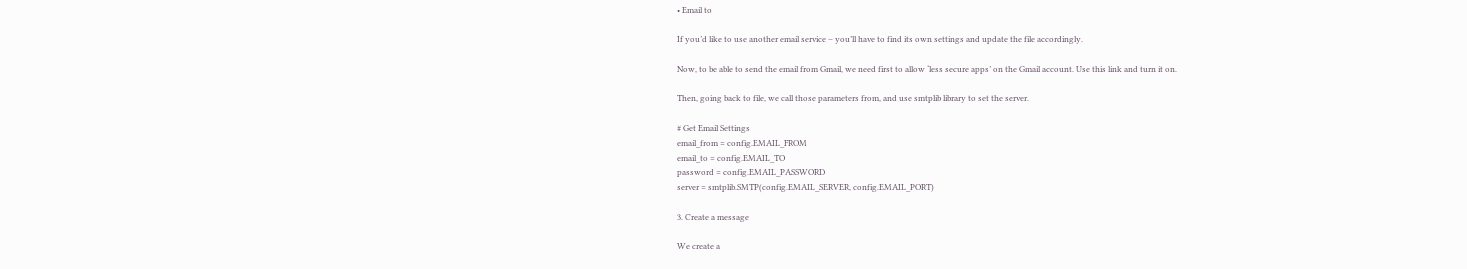• Email to

If you’d like to use another email service – you’ll have to find its own settings and update the file accordingly.

Now, to be able to send the email from Gmail, we need first to allow ‘less secure apps’ on the Gmail account. Use this link and turn it on.

Then, going back to file, we call those parameters from, and use smtplib library to set the server.

# Get Email Settings
email_from = config.EMAIL_FROM
email_to = config.EMAIL_TO
password = config.EMAIL_PASSWORD
server = smtplib.SMTP(config.EMAIL_SERVER, config.EMAIL_PORT)

3. Create a message

We create a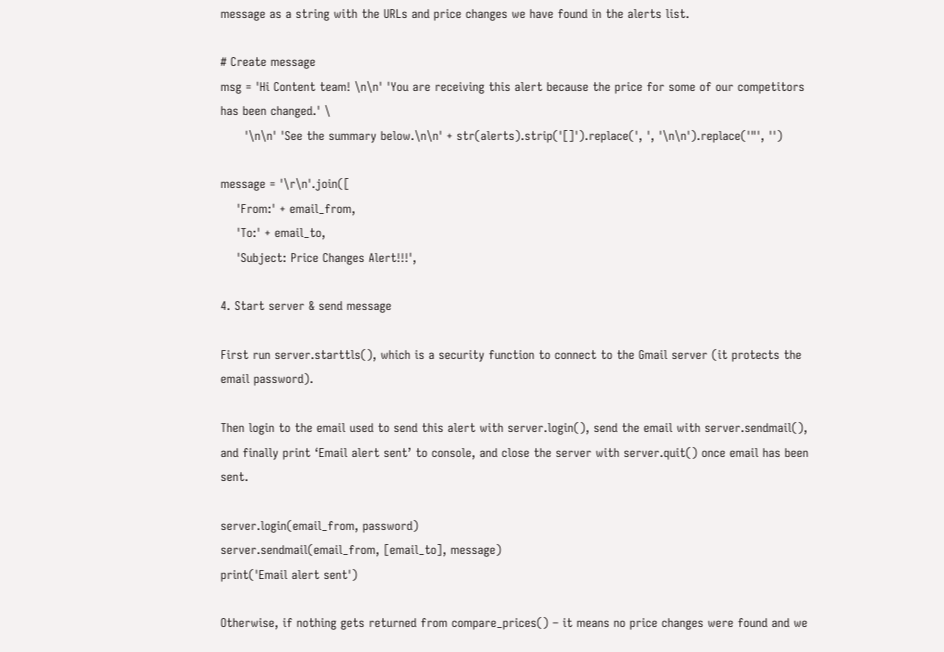message as a string with the URLs and price changes we have found in the alerts list.

# Create message
msg = 'Hi Content team! \n\n' 'You are receiving this alert because the price for some of our competitors has been changed.' \
      '\n\n' 'See the summary below.\n\n' + str(alerts).strip('[]').replace(', ', '\n\n').replace('"', '')

message = '\r\n'.join([
    'From:' + email_from,
    'To:' + email_to,
    'Subject: Price Changes Alert!!!',

4. Start server & send message

First run server.starttls(), which is a security function to connect to the Gmail server (it protects the email password).

Then login to the email used to send this alert with server.login(), send the email with server.sendmail(), and finally print ‘Email alert sent’ to console, and close the server with server.quit() once email has been sent.

server.login(email_from, password)
server.sendmail(email_from, [email_to], message)
print('Email alert sent')

Otherwise, if nothing gets returned from compare_prices() – it means no price changes were found and we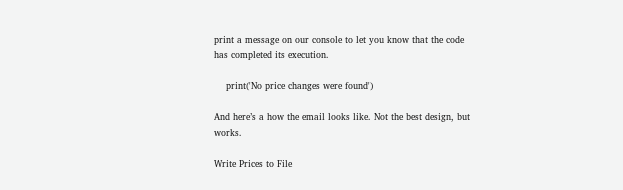print a message on our console to let you know that the code has completed its execution.

    print('No price changes were found')

And here’s a how the email looks like. Not the best design, but works.

Write Prices to File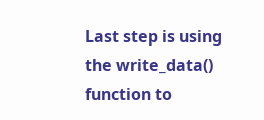Last step is using the write_data() function to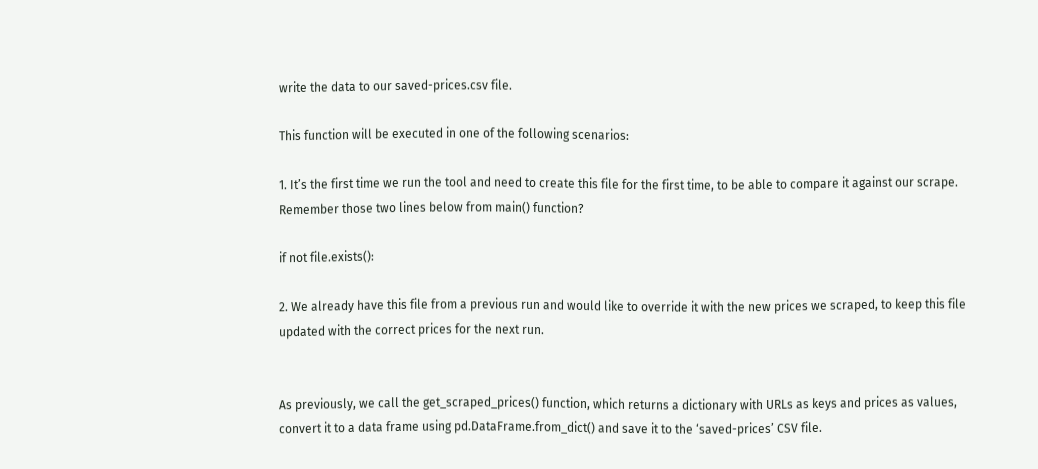write the data to our saved-prices.csv file.

This function will be executed in one of the following scenarios:

1. It’s the first time we run the tool and need to create this file for the first time, to be able to compare it against our scrape. Remember those two lines below from main() function?

if not file.exists():

2. We already have this file from a previous run and would like to override it with the new prices we scraped, to keep this file updated with the correct prices for the next run.


As previously, we call the get_scraped_prices() function, which returns a dictionary with URLs as keys and prices as values, convert it to a data frame using pd.DataFrame.from_dict() and save it to the ‘saved-prices’ CSV file.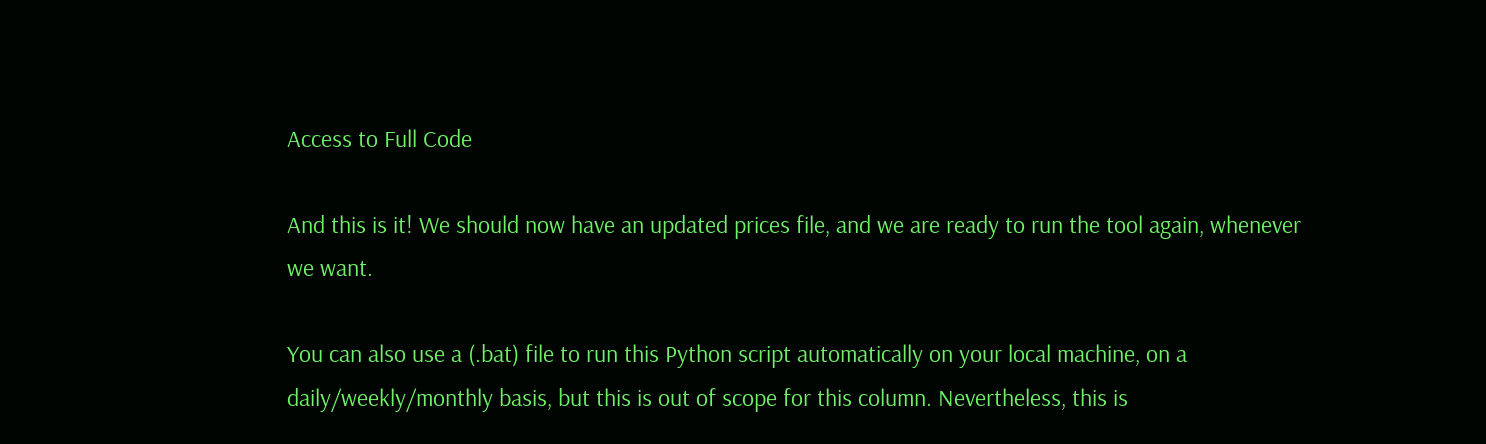Access to Full Code

And this is it! We should now have an updated prices file, and we are ready to run the tool again, whenever we want.

You can also use a (.bat) file to run this Python script automatically on your local machine, on a daily/weekly/monthly basis, but this is out of scope for this column. Nevertheless, this is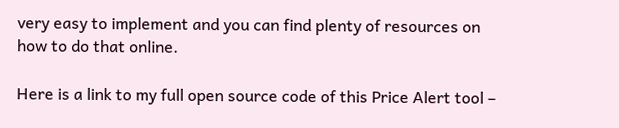very easy to implement and you can find plenty of resources on how to do that online.

Here is a link to my full open source code of this Price Alert tool –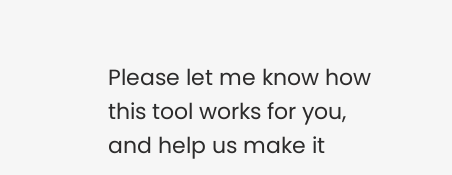Please let me know how this tool works for you, and help us make it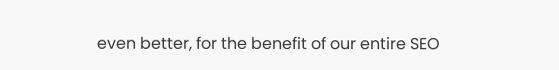even better, for the benefit of our entire SEO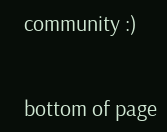community :)


bottom of page